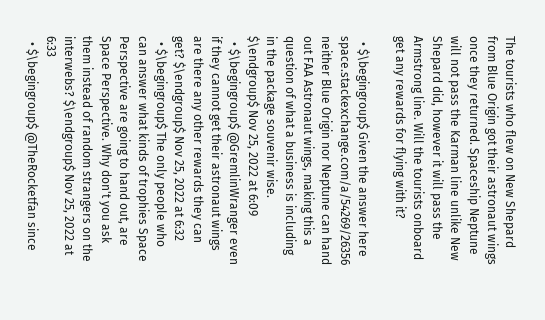The tourists who flew on New Shepard from Blue Origin got their astronaut wings once they returned. Spaceship Neptune will not pass the Karman line unlike New Shepard did, however it will pass the Armstrong line. Will the tourists onboard get any rewards for flying with it?

  • $\begingroup$ Given the answer here space.stackexchange.com/a/54269/26356 neither Blue Origin nor Neptune can hand out FAA Astronaut wings, making this a question of what a business is including in the package souvenir wise. $\endgroup$ Nov 25, 2022 at 6:09
  • $\begingroup$ @GremlinWranger even if they cannot get their astronaut wings are there any other rewards they can get? $\endgroup$ Nov 25, 2022 at 6:32
  • $\begingroup$ The only people who can answer what kinds of trophies Space Perspective are going to hand out, are Space Perspective. Why don't you ask them instead of random strangers on the interwebs? $\endgroup$ Nov 25, 2022 at 6:33
  • $\begingroup$ @TheRocketfan since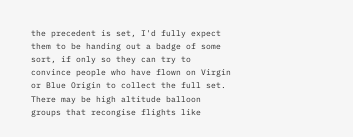the precedent is set, I'd fully expect them to be handing out a badge of some sort, if only so they can try to convince people who have flown on Virgin or Blue Origin to collect the full set. There may be high altitude balloon groups that recongise flights like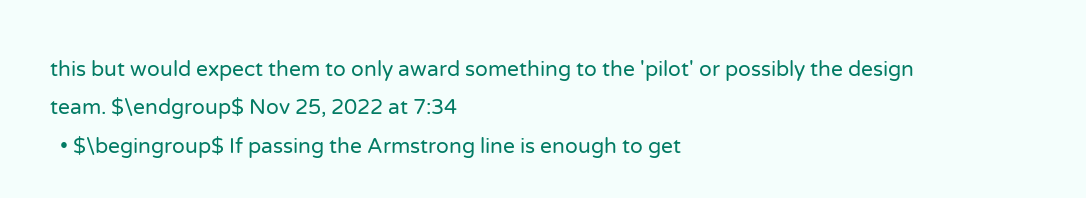this but would expect them to only award something to the 'pilot' or possibly the design team. $\endgroup$ Nov 25, 2022 at 7:34
  • $\begingroup$ If passing the Armstrong line is enough to get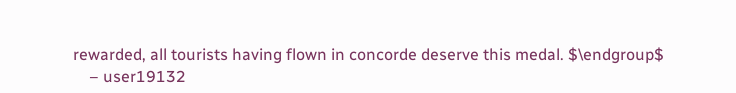rewarded, all tourists having flown in concorde deserve this medal. $\endgroup$
    – user19132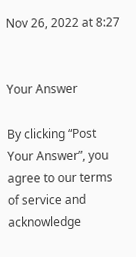Nov 26, 2022 at 8:27


Your Answer

By clicking “Post Your Answer”, you agree to our terms of service and acknowledge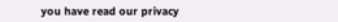you have read our privacy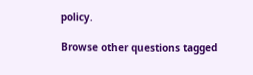policy.

Browse other questions tagged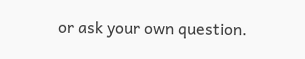or ask your own question.